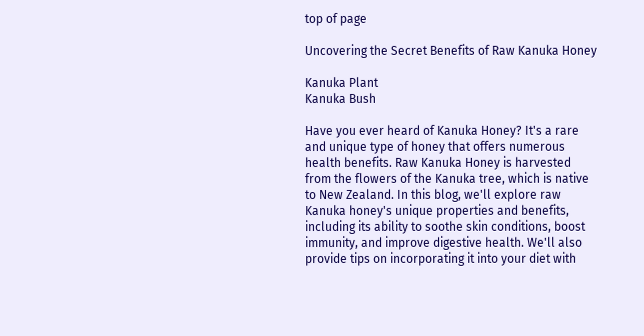top of page

Uncovering the Secret Benefits of Raw Kanuka Honey

Kanuka Plant
Kanuka Bush

Have you ever heard of Kanuka Honey? It's a rare and unique type of honey that offers numerous health benefits. Raw Kanuka Honey is harvested from the flowers of the Kanuka tree, which is native to New Zealand. In this blog, we'll explore raw Kanuka honey's unique properties and benefits, including its ability to soothe skin conditions, boost immunity, and improve digestive health. We'll also provide tips on incorporating it into your diet with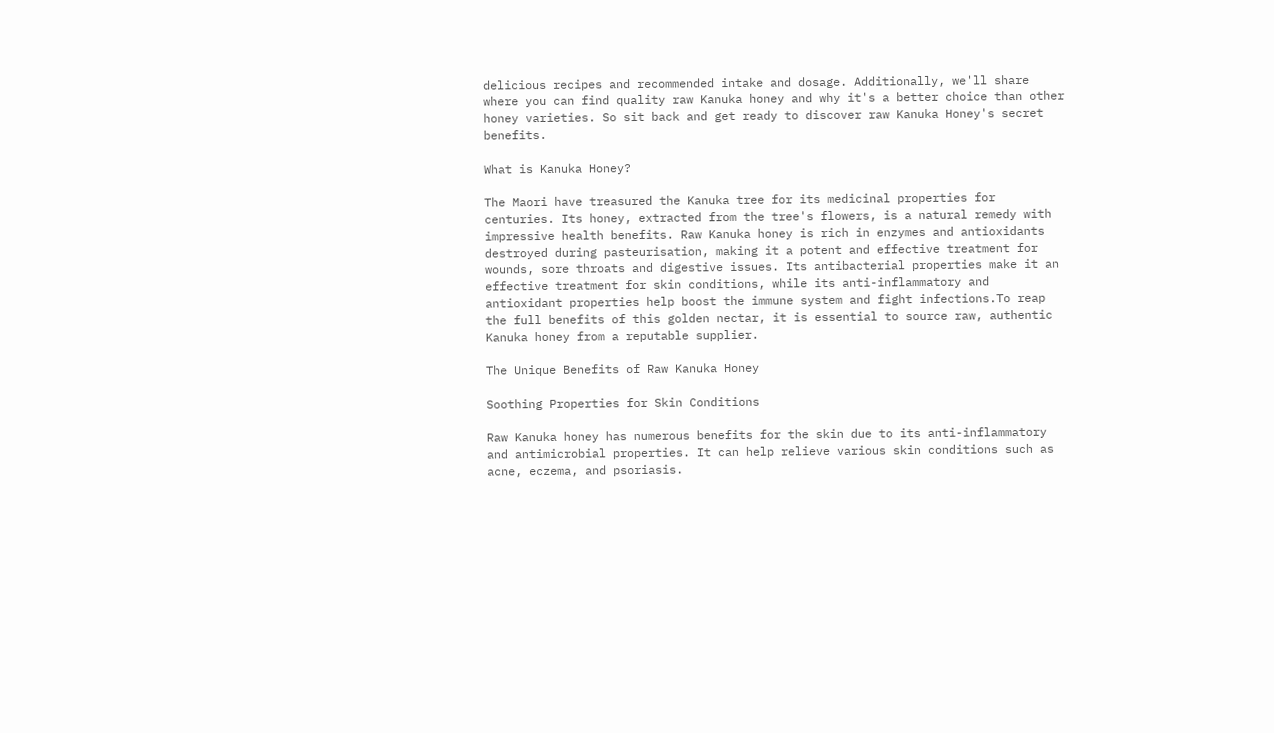delicious recipes and recommended intake and dosage. Additionally, we'll share where you can find quality raw Kanuka honey and why it's a better choice than other honey varieties. So sit back and get ready to discover raw Kanuka Honey's secret benefits.

What is Kanuka Honey?

The Maori have treasured the Kanuka tree for its medicinal properties for centuries. Its honey, extracted from the tree's flowers, is a natural remedy with impressive health benefits. Raw Kanuka honey is rich in enzymes and antioxidants destroyed during pasteurisation, making it a potent and effective treatment for wounds, sore throats and digestive issues. Its antibacterial properties make it an effective treatment for skin conditions, while its anti-inflammatory and antioxidant properties help boost the immune system and fight infections.To reap the full benefits of this golden nectar, it is essential to source raw, authentic Kanuka honey from a reputable supplier.

The Unique Benefits of Raw Kanuka Honey

Soothing Properties for Skin Conditions

Raw Kanuka honey has numerous benefits for the skin due to its anti-inflammatory and antimicrobial properties. It can help relieve various skin conditions such as acne, eczema, and psoriasis.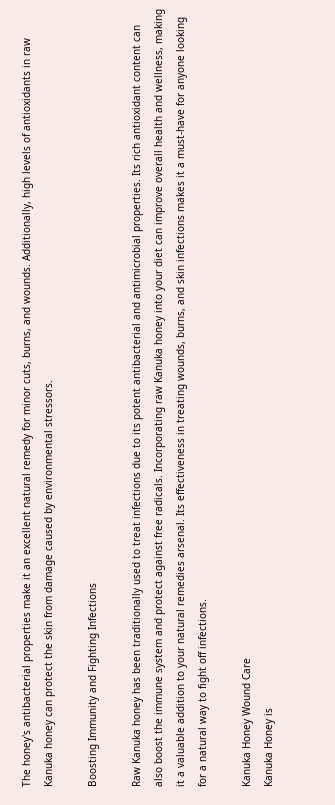The honey's antibacterial properties make it an excellent natural remedy for minor cuts, burns, and wounds. Additionally, high levels of antioxidants in raw Kanuka honey can protect the skin from damage caused by environmental stressors.

Boosting Immunity and Fighting Infections

Raw Kanuka honey has been traditionally used to treat infections due to its potent antibacterial and antimicrobial properties. Its rich antioxidant content can also boost the immune system and protect against free radicals. Incorporating raw Kanuka honey into your diet can improve overall health and wellness, making it a valuable addition to your natural remedies arsenal. Its effectiveness in treating wounds, burns, and skin infections makes it a must-have for anyone looking for a natural way to fight off infections.

Kanuka Honey Wound Care
Kanuka Honey is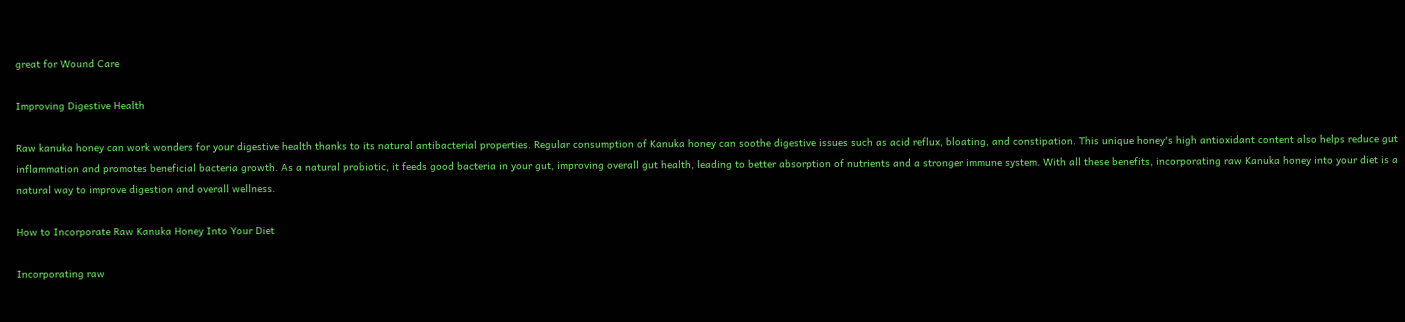great for Wound Care

Improving Digestive Health

Raw kanuka honey can work wonders for your digestive health thanks to its natural antibacterial properties. Regular consumption of Kanuka honey can soothe digestive issues such as acid reflux, bloating, and constipation. This unique honey's high antioxidant content also helps reduce gut inflammation and promotes beneficial bacteria growth. As a natural probiotic, it feeds good bacteria in your gut, improving overall gut health, leading to better absorption of nutrients and a stronger immune system. With all these benefits, incorporating raw Kanuka honey into your diet is a natural way to improve digestion and overall wellness.

How to Incorporate Raw Kanuka Honey Into Your Diet

Incorporating raw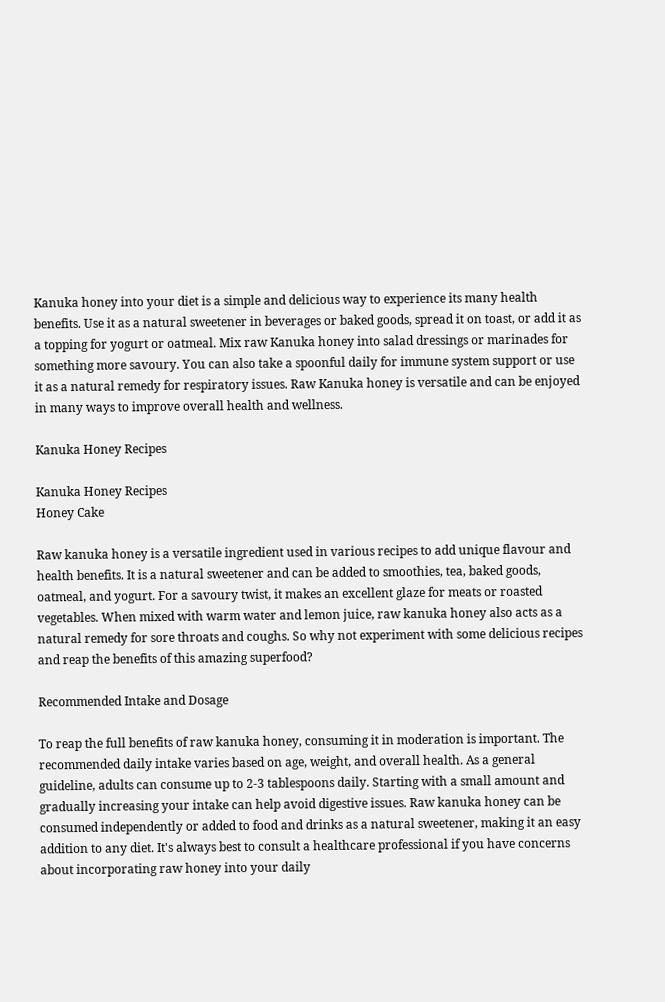Kanuka honey into your diet is a simple and delicious way to experience its many health benefits. Use it as a natural sweetener in beverages or baked goods, spread it on toast, or add it as a topping for yogurt or oatmeal. Mix raw Kanuka honey into salad dressings or marinades for something more savoury. You can also take a spoonful daily for immune system support or use it as a natural remedy for respiratory issues. Raw Kanuka honey is versatile and can be enjoyed in many ways to improve overall health and wellness.

Kanuka Honey Recipes

Kanuka Honey Recipes
Honey Cake

Raw kanuka honey is a versatile ingredient used in various recipes to add unique flavour and health benefits. It is a natural sweetener and can be added to smoothies, tea, baked goods, oatmeal, and yogurt. For a savoury twist, it makes an excellent glaze for meats or roasted vegetables. When mixed with warm water and lemon juice, raw kanuka honey also acts as a natural remedy for sore throats and coughs. So why not experiment with some delicious recipes and reap the benefits of this amazing superfood?

Recommended Intake and Dosage

To reap the full benefits of raw kanuka honey, consuming it in moderation is important. The recommended daily intake varies based on age, weight, and overall health. As a general guideline, adults can consume up to 2-3 tablespoons daily. Starting with a small amount and gradually increasing your intake can help avoid digestive issues. Raw kanuka honey can be consumed independently or added to food and drinks as a natural sweetener, making it an easy addition to any diet. It's always best to consult a healthcare professional if you have concerns about incorporating raw honey into your daily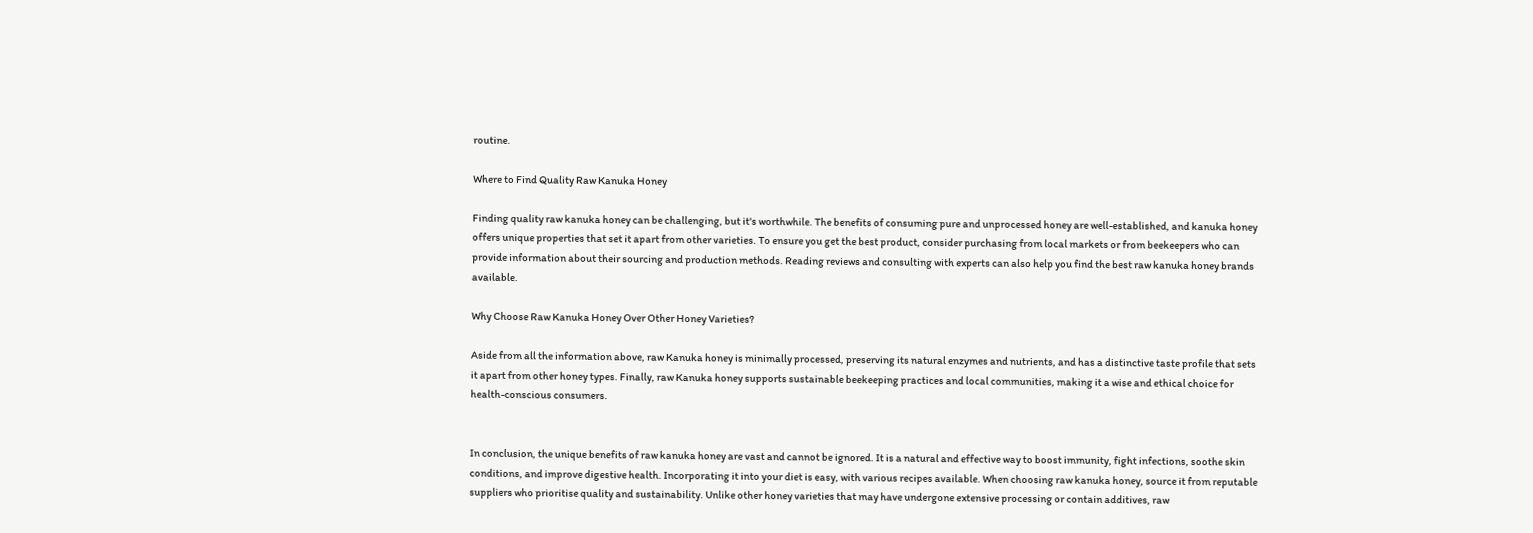routine.

Where to Find Quality Raw Kanuka Honey

Finding quality raw kanuka honey can be challenging, but it's worthwhile. The benefits of consuming pure and unprocessed honey are well-established, and kanuka honey offers unique properties that set it apart from other varieties. To ensure you get the best product, consider purchasing from local markets or from beekeepers who can provide information about their sourcing and production methods. Reading reviews and consulting with experts can also help you find the best raw kanuka honey brands available.

Why Choose Raw Kanuka Honey Over Other Honey Varieties?

Aside from all the information above, raw Kanuka honey is minimally processed, preserving its natural enzymes and nutrients, and has a distinctive taste profile that sets it apart from other honey types. Finally, raw Kanuka honey supports sustainable beekeeping practices and local communities, making it a wise and ethical choice for health-conscious consumers.


In conclusion, the unique benefits of raw kanuka honey are vast and cannot be ignored. It is a natural and effective way to boost immunity, fight infections, soothe skin conditions, and improve digestive health. Incorporating it into your diet is easy, with various recipes available. When choosing raw kanuka honey, source it from reputable suppliers who prioritise quality and sustainability. Unlike other honey varieties that may have undergone extensive processing or contain additives, raw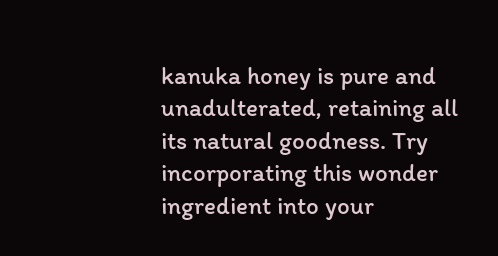kanuka honey is pure and unadulterated, retaining all its natural goodness. Try incorporating this wonder ingredient into your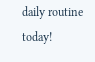daily routine today!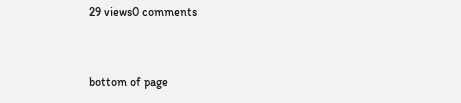29 views0 comments


bottom of page